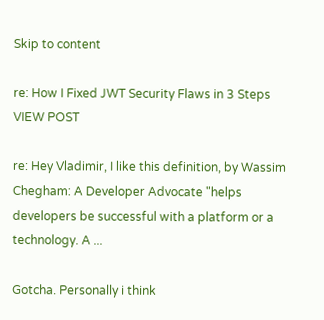Skip to content

re: How I Fixed JWT Security Flaws in 3 Steps VIEW POST

re: Hey Vladimir, I like this definition, by Wassim Chegham: A Developer Advocate "helps developers be successful with a platform or a technology. A ...

Gotcha. Personally i think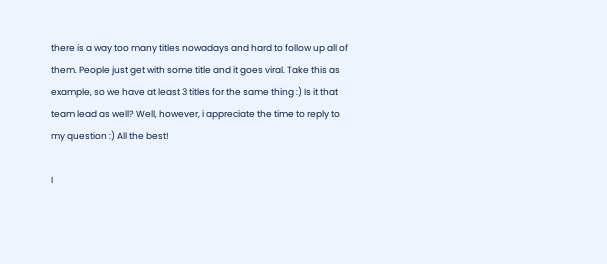there is a way too many titles nowadays and hard to follow up all of them. People just get with some title and it goes viral. Take this as example, so we have at least 3 titles for the same thing :) Is it that team lead as well? Well, however, i appreciate the time to reply to my question :) All the best!

I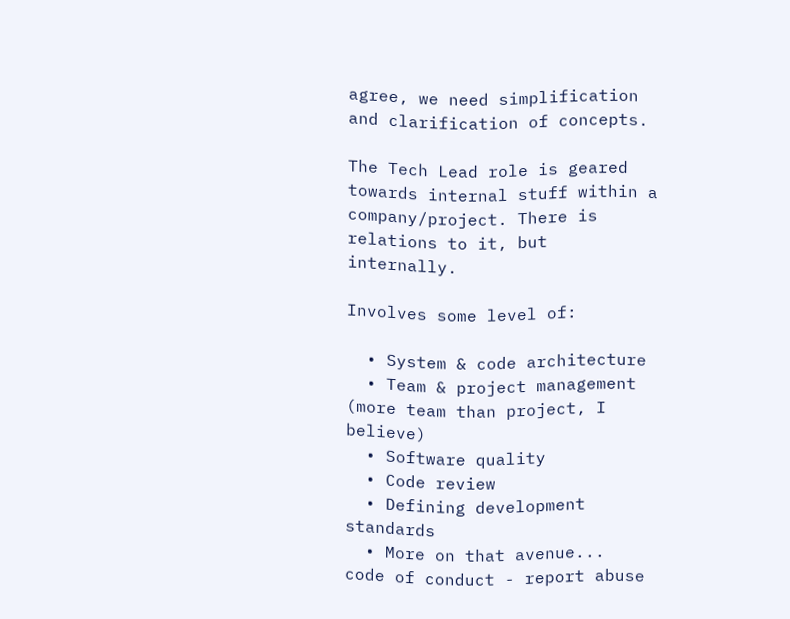agree, we need simplification and clarification of concepts.

The Tech Lead role is geared towards internal stuff within a company/project. There is relations to it, but internally.

Involves some level of:

  • System & code architecture
  • Team & project management (more team than project, I believe)
  • Software quality
  • Code review
  • Defining development standards
  • More on that avenue...
code of conduct - report abuse